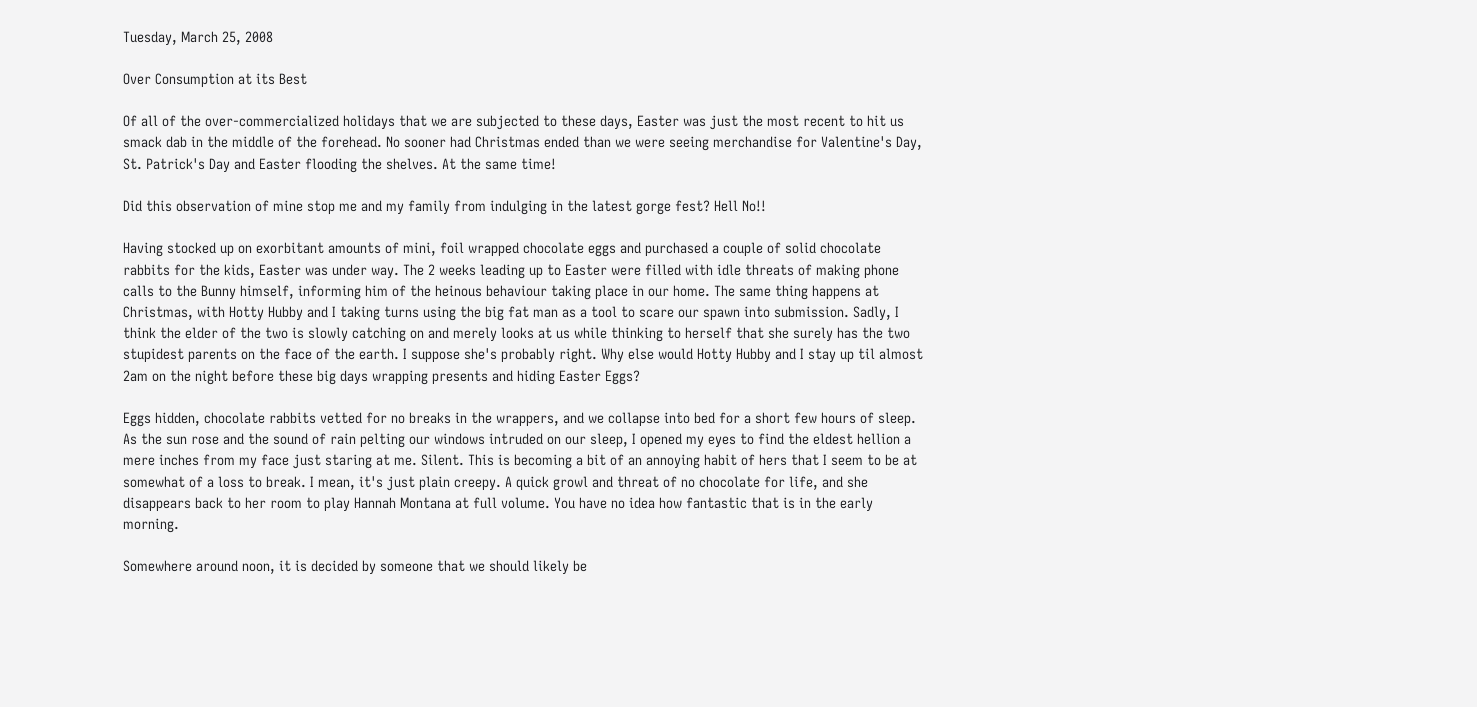Tuesday, March 25, 2008

Over Consumption at its Best

Of all of the over-commercialized holidays that we are subjected to these days, Easter was just the most recent to hit us smack dab in the middle of the forehead. No sooner had Christmas ended than we were seeing merchandise for Valentine's Day, St. Patrick's Day and Easter flooding the shelves. At the same time!

Did this observation of mine stop me and my family from indulging in the latest gorge fest? Hell No!!

Having stocked up on exorbitant amounts of mini, foil wrapped chocolate eggs and purchased a couple of solid chocolate rabbits for the kids, Easter was under way. The 2 weeks leading up to Easter were filled with idle threats of making phone calls to the Bunny himself, informing him of the heinous behaviour taking place in our home. The same thing happens at Christmas, with Hotty Hubby and I taking turns using the big fat man as a tool to scare our spawn into submission. Sadly, I think the elder of the two is slowly catching on and merely looks at us while thinking to herself that she surely has the two stupidest parents on the face of the earth. I suppose she's probably right. Why else would Hotty Hubby and I stay up til almost 2am on the night before these big days wrapping presents and hiding Easter Eggs?

Eggs hidden, chocolate rabbits vetted for no breaks in the wrappers, and we collapse into bed for a short few hours of sleep. As the sun rose and the sound of rain pelting our windows intruded on our sleep, I opened my eyes to find the eldest hellion a mere inches from my face just staring at me. Silent. This is becoming a bit of an annoying habit of hers that I seem to be at somewhat of a loss to break. I mean, it's just plain creepy. A quick growl and threat of no chocolate for life, and she disappears back to her room to play Hannah Montana at full volume. You have no idea how fantastic that is in the early morning.

Somewhere around noon, it is decided by someone that we should likely be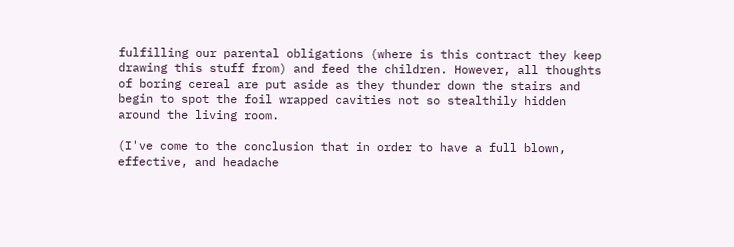fulfilling our parental obligations (where is this contract they keep drawing this stuff from) and feed the children. However, all thoughts of boring cereal are put aside as they thunder down the stairs and begin to spot the foil wrapped cavities not so stealthily hidden around the living room.

(I've come to the conclusion that in order to have a full blown, effective, and headache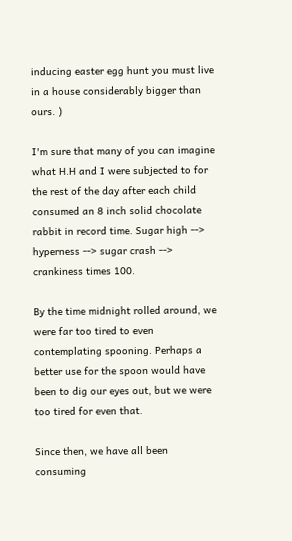inducing easter egg hunt you must live in a house considerably bigger than ours. )

I'm sure that many of you can imagine what H.H and I were subjected to for the rest of the day after each child consumed an 8 inch solid chocolate rabbit in record time. Sugar high --> hyperness --> sugar crash --> crankiness times 100.

By the time midnight rolled around, we were far too tired to even contemplating spooning. Perhaps a better use for the spoon would have been to dig our eyes out, but we were too tired for even that.

Since then, we have all been consuming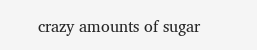crazy amounts of sugar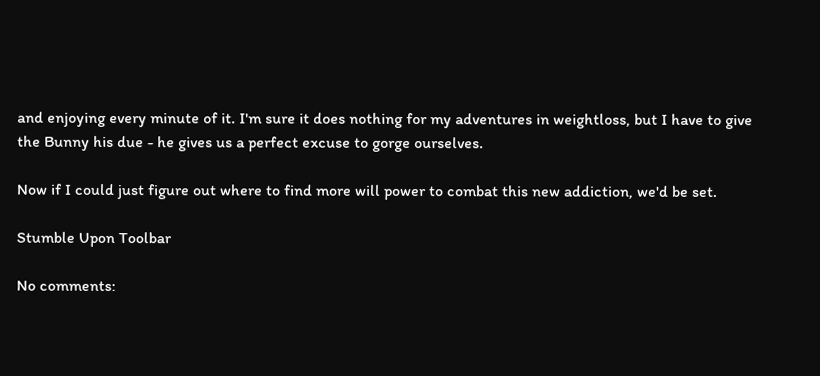and enjoying every minute of it. I'm sure it does nothing for my adventures in weightloss, but I have to give the Bunny his due - he gives us a perfect excuse to gorge ourselves.

Now if I could just figure out where to find more will power to combat this new addiction, we'd be set.

Stumble Upon Toolbar

No comments: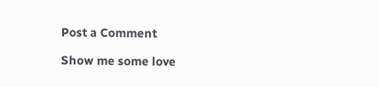Post a Comment

Show me some love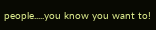people.....you know you want to!